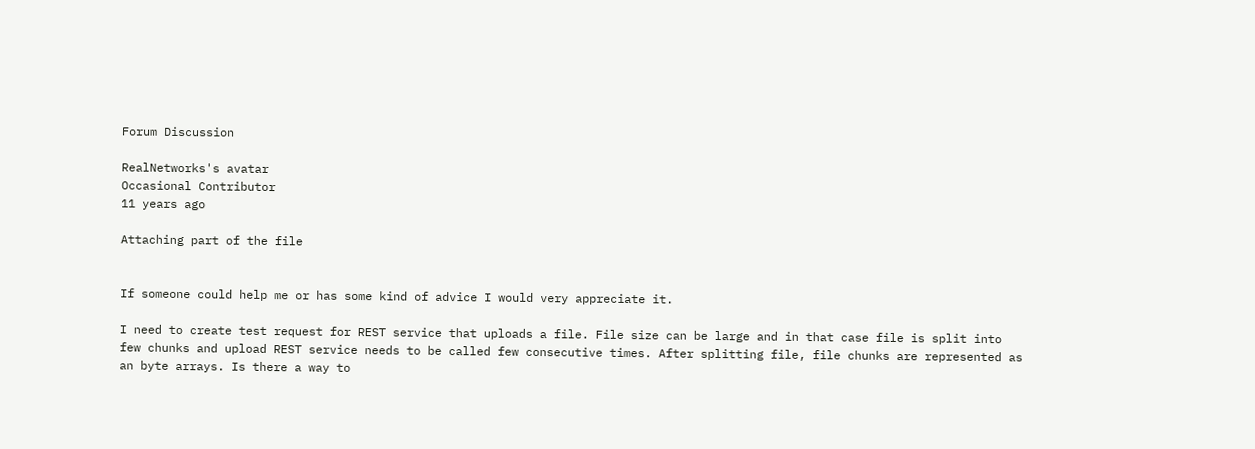Forum Discussion

RealNetworks's avatar
Occasional Contributor
11 years ago

Attaching part of the file


If someone could help me or has some kind of advice I would very appreciate it.

I need to create test request for REST service that uploads a file. File size can be large and in that case file is split into few chunks and upload REST service needs to be called few consecutive times. After splitting file, file chunks are represented as an byte arrays. Is there a way to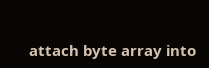attach byte array into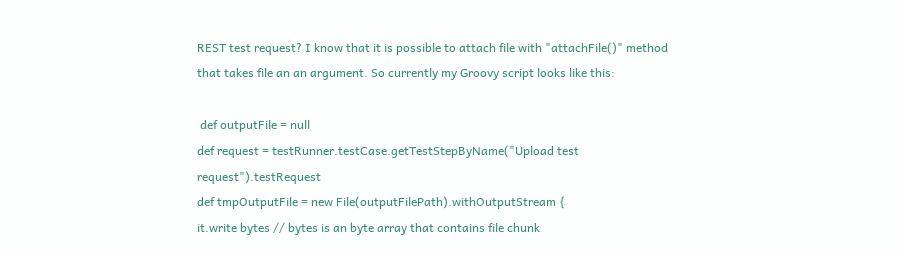REST test request? I know that it is possible to attach file with "attachFile()" method that takes file an an argument. So currently my Groovy script looks like this:

 def outputFile = null
def request = testRunner.testCase.getTestStepByName("Upload test request").testRequest
def tmpOutputFile = new File(outputFilePath).withOutputStream {
it.write bytes // bytes is an byte array that contains file chunk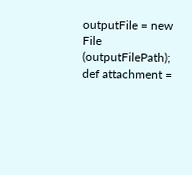outputFile = new File (outputFilePath);
def attachment =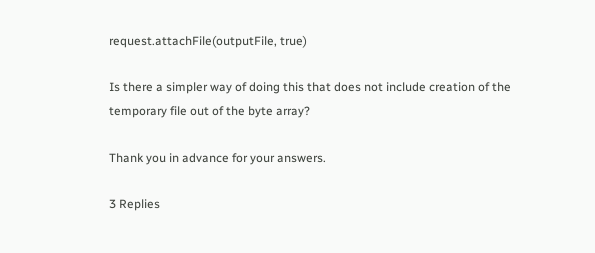request.attachFile(outputFile, true)

Is there a simpler way of doing this that does not include creation of the temporary file out of the byte array?

Thank you in advance for your answers.

3 Replies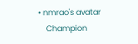• nmrao's avatar
    Champion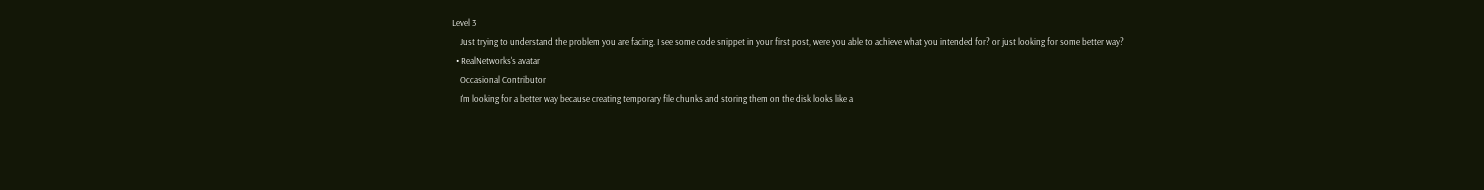Level 3
    Just trying to understand the problem you are facing. I see some code snippet in your first post, were you able to achieve what you intended for? or just looking for some better way?
  • RealNetworks's avatar
    Occasional Contributor
    I'm looking for a better way because creating temporary file chunks and storing them on the disk looks like a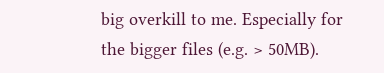big overkill to me. Especially for the bigger files (e.g. > 50MB).